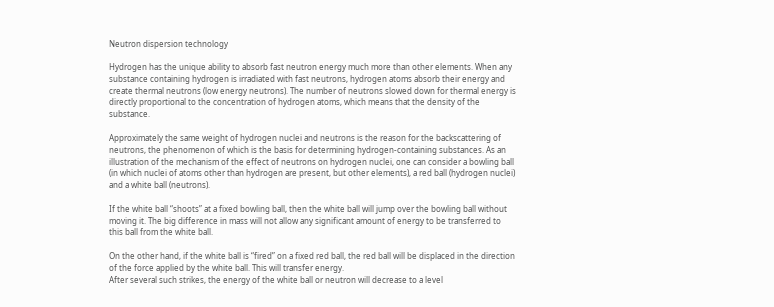Neutron dispersion technology

Hydrogen has the unique ability to absorb fast neutron energy much more than other elements. When any substance containing hydrogen is irradiated with fast neutrons, hydrogen atoms absorb their energy and create thermal neutrons (low energy neutrons). The number of neutrons slowed down for thermal energy is directly proportional to the concentration of hydrogen atoms, which means that the density of the substance.

Approximately the same weight of hydrogen nuclei and neutrons is the reason for the backscattering of neutrons, the phenomenon of which is the basis for determining hydrogen-containing substances. As an illustration of the mechanism of the effect of neutrons on hydrogen nuclei, one can consider a bowling ball (in which nuclei of atoms other than hydrogen are present, but other elements), a red ball (hydrogen nuclei) and a white ball (neutrons).

If the white ball “shoots” at a fixed bowling ball, then the white ball will jump over the bowling ball without moving it. The big difference in mass will not allow any significant amount of energy to be transferred to this ball from the white ball.

On the other hand, if the white ball is “fired” on a fixed red ball, the red ball will be displaced in the direction of the force applied by the white ball. This will transfer energy.
After several such strikes, the energy of the white ball or neutron will decrease to a level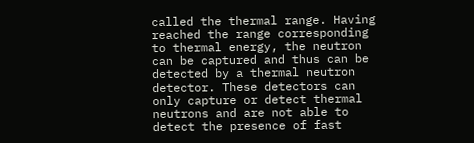called the thermal range. Having reached the range corresponding to thermal energy, the neutron can be captured and thus can be detected by a thermal neutron detector. These detectors can only capture or detect thermal neutrons and are not able to detect the presence of fast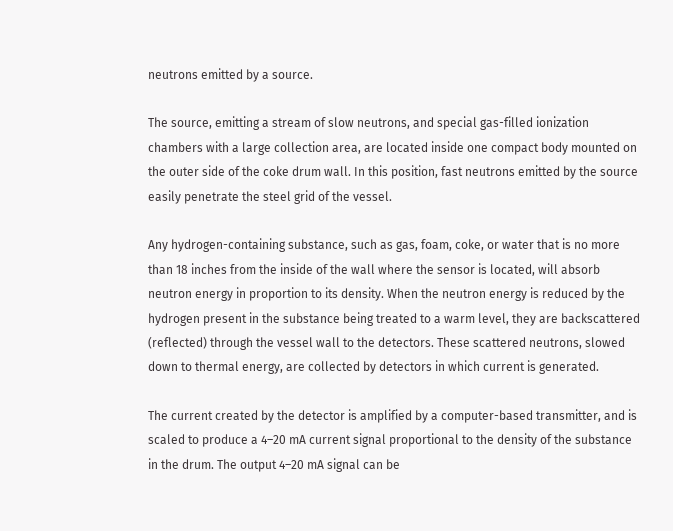neutrons emitted by a source.

The source, emitting a stream of slow neutrons, and special gas-filled ionization chambers with a large collection area, are located inside one compact body mounted on the outer side of the coke drum wall. In this position, fast neutrons emitted by the source easily penetrate the steel grid of the vessel.

Any hydrogen-containing substance, such as gas, foam, coke, or water that is no more than 18 inches from the inside of the wall where the sensor is located, will absorb neutron energy in proportion to its density. When the neutron energy is reduced by the hydrogen present in the substance being treated to a warm level, they are backscattered (reflected) through the vessel wall to the detectors. These scattered neutrons, slowed down to thermal energy, are collected by detectors in which current is generated.

The current created by the detector is amplified by a computer-based transmitter, and is scaled to produce a 4–20 mA current signal proportional to the density of the substance in the drum. The output 4–20 mA signal can be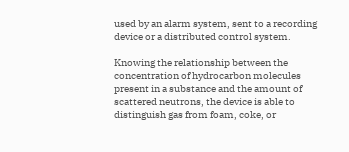used by an alarm system, sent to a recording device or a distributed control system.

Knowing the relationship between the concentration of hydrocarbon molecules present in a substance and the amount of scattered neutrons, the device is able to distinguish gas from foam, coke, or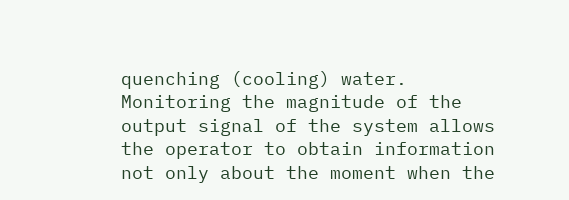quenching (cooling) water. Monitoring the magnitude of the output signal of the system allows the operator to obtain information not only about the moment when the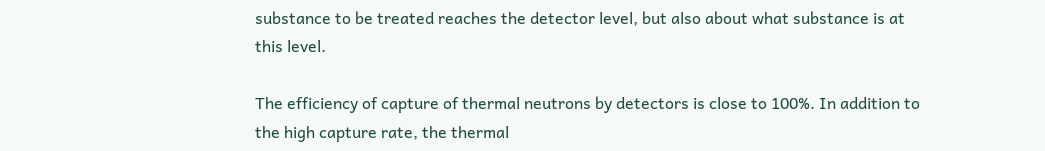substance to be treated reaches the detector level, but also about what substance is at this level.

The efficiency of capture of thermal neutrons by detectors is close to 100%. In addition to the high capture rate, the thermal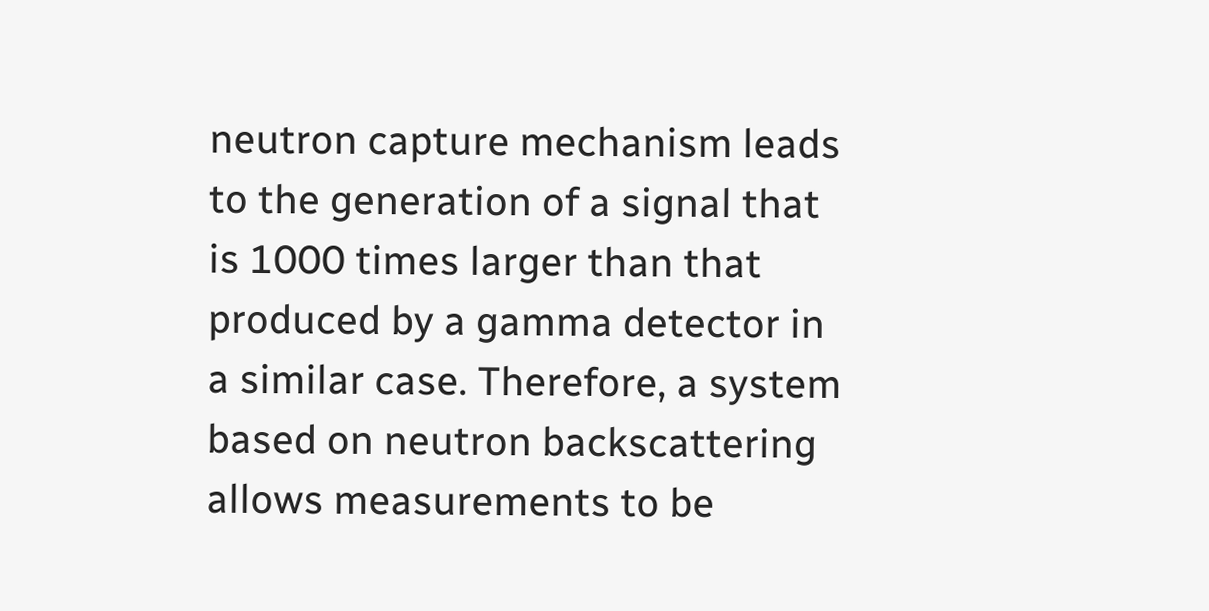neutron capture mechanism leads to the generation of a signal that is 1000 times larger than that produced by a gamma detector in a similar case. Therefore, a system based on neutron backscattering allows measurements to be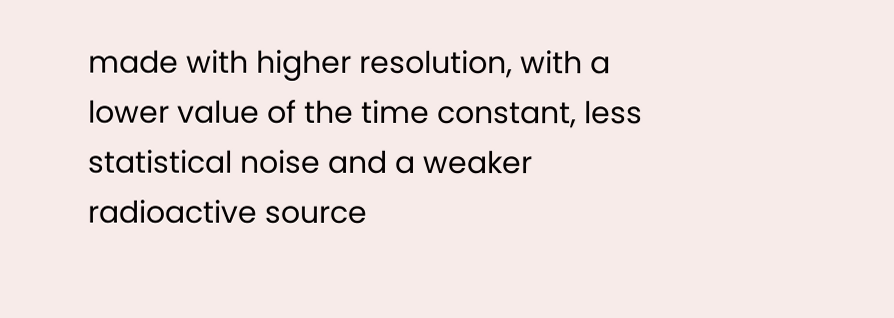made with higher resolution, with a lower value of the time constant, less statistical noise and a weaker radioactive source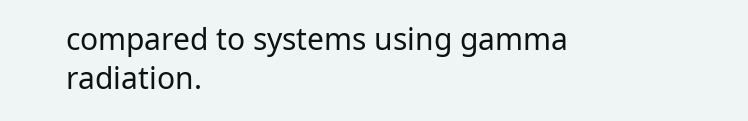compared to systems using gamma radiation.